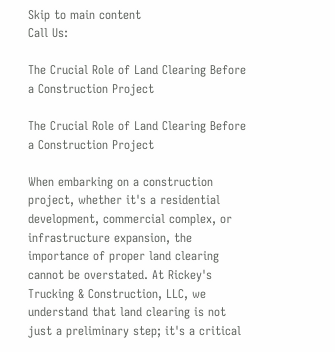Skip to main content
Call Us:

The Crucial Role of Land Clearing Before a Construction Project

The Crucial Role of Land Clearing Before a Construction Project

When embarking on a construction project, whether it's a residential development, commercial complex, or infrastructure expansion, the importance of proper land clearing cannot be overstated. At Rickey's Trucking & Construction, LLC, we understand that land clearing is not just a preliminary step; it's a critical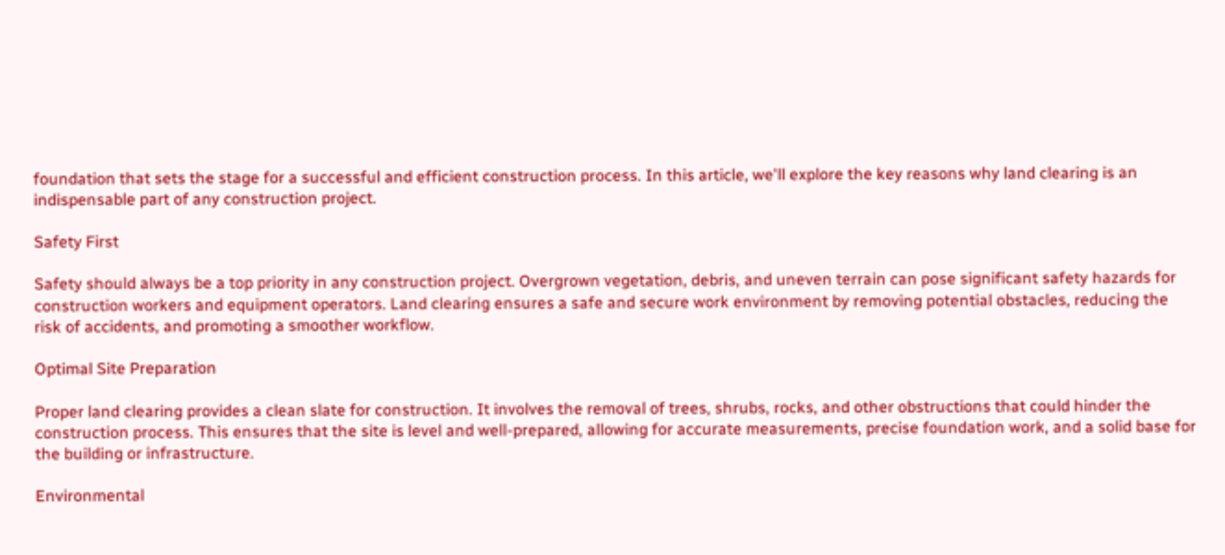foundation that sets the stage for a successful and efficient construction process. In this article, we'll explore the key reasons why land clearing is an indispensable part of any construction project.

Safety First

Safety should always be a top priority in any construction project. Overgrown vegetation, debris, and uneven terrain can pose significant safety hazards for construction workers and equipment operators. Land clearing ensures a safe and secure work environment by removing potential obstacles, reducing the risk of accidents, and promoting a smoother workflow.

Optimal Site Preparation

Proper land clearing provides a clean slate for construction. It involves the removal of trees, shrubs, rocks, and other obstructions that could hinder the construction process. This ensures that the site is level and well-prepared, allowing for accurate measurements, precise foundation work, and a solid base for the building or infrastructure.

Environmental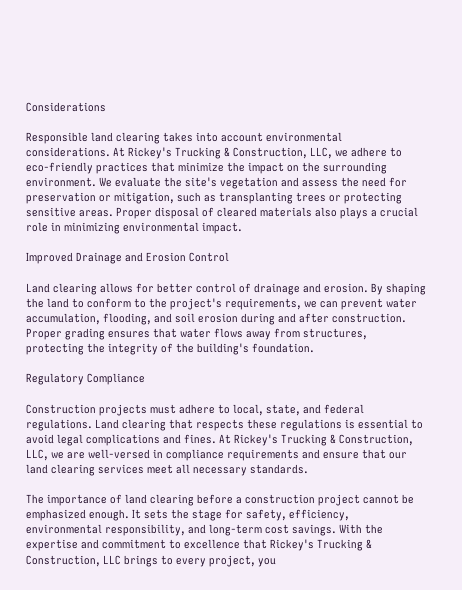Considerations

Responsible land clearing takes into account environmental considerations. At Rickey's Trucking & Construction, LLC, we adhere to eco-friendly practices that minimize the impact on the surrounding environment. We evaluate the site's vegetation and assess the need for preservation or mitigation, such as transplanting trees or protecting sensitive areas. Proper disposal of cleared materials also plays a crucial role in minimizing environmental impact.

Improved Drainage and Erosion Control

Land clearing allows for better control of drainage and erosion. By shaping the land to conform to the project's requirements, we can prevent water accumulation, flooding, and soil erosion during and after construction. Proper grading ensures that water flows away from structures, protecting the integrity of the building's foundation.

Regulatory Compliance

Construction projects must adhere to local, state, and federal regulations. Land clearing that respects these regulations is essential to avoid legal complications and fines. At Rickey's Trucking & Construction, LLC, we are well-versed in compliance requirements and ensure that our land clearing services meet all necessary standards.

The importance of land clearing before a construction project cannot be emphasized enough. It sets the stage for safety, efficiency, environmental responsibility, and long-term cost savings. With the expertise and commitment to excellence that Rickey's Trucking & Construction, LLC brings to every project, you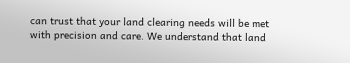can trust that your land clearing needs will be met with precision and care. We understand that land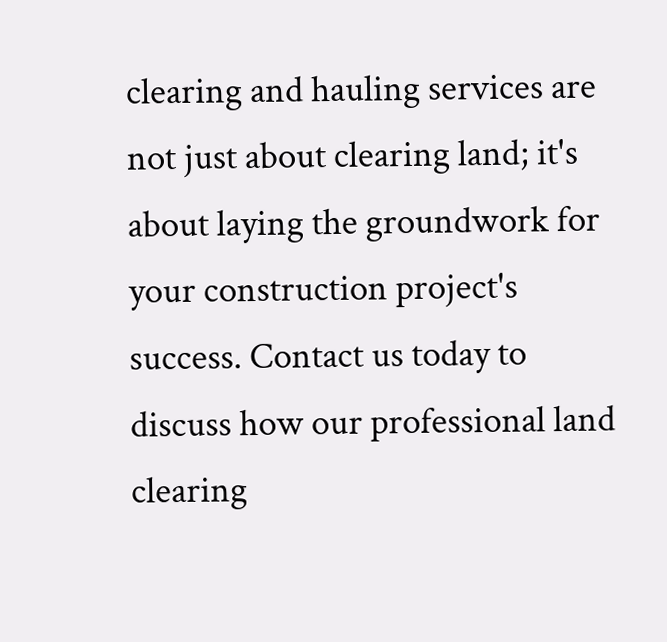clearing and hauling services are not just about clearing land; it's about laying the groundwork for your construction project's success. Contact us today to discuss how our professional land clearing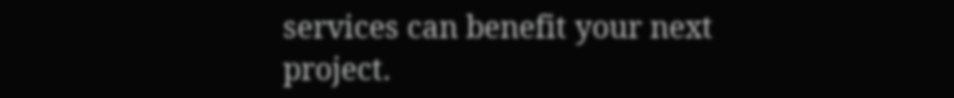services can benefit your next project.